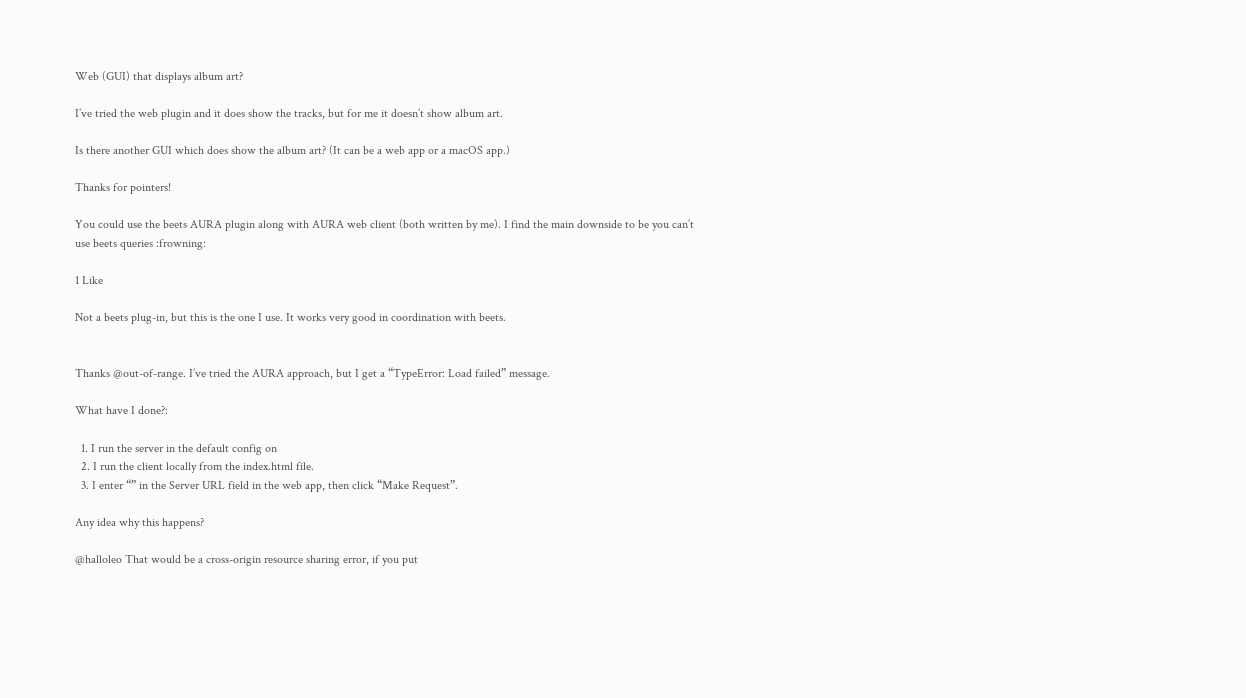Web (GUI) that displays album art?

I’ve tried the web plugin and it does show the tracks, but for me it doesn’t show album art.

Is there another GUI which does show the album art? (It can be a web app or a macOS app.)

Thanks for pointers!

You could use the beets AURA plugin along with AURA web client (both written by me). I find the main downside to be you can’t use beets queries :frowning:

1 Like

Not a beets plug-in, but this is the one I use. It works very good in coordination with beets.


Thanks @out-of-range. I’ve tried the AURA approach, but I get a “TypeError: Load failed” message.

What have I done?:

  1. I run the server in the default config on
  2. I run the client locally from the index.html file.
  3. I enter “” in the Server URL field in the web app, then click “Make Request”.

Any idea why this happens?

@halloleo That would be a cross-origin resource sharing error, if you put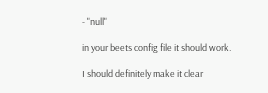- "null"

in your beets config file it should work.

I should definitely make it clear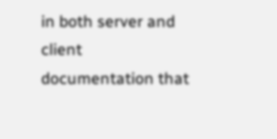in both server and client documentation that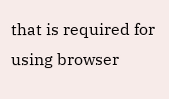that is required for using browser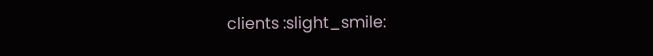clients :slight_smile: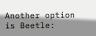Another option is Beetle: